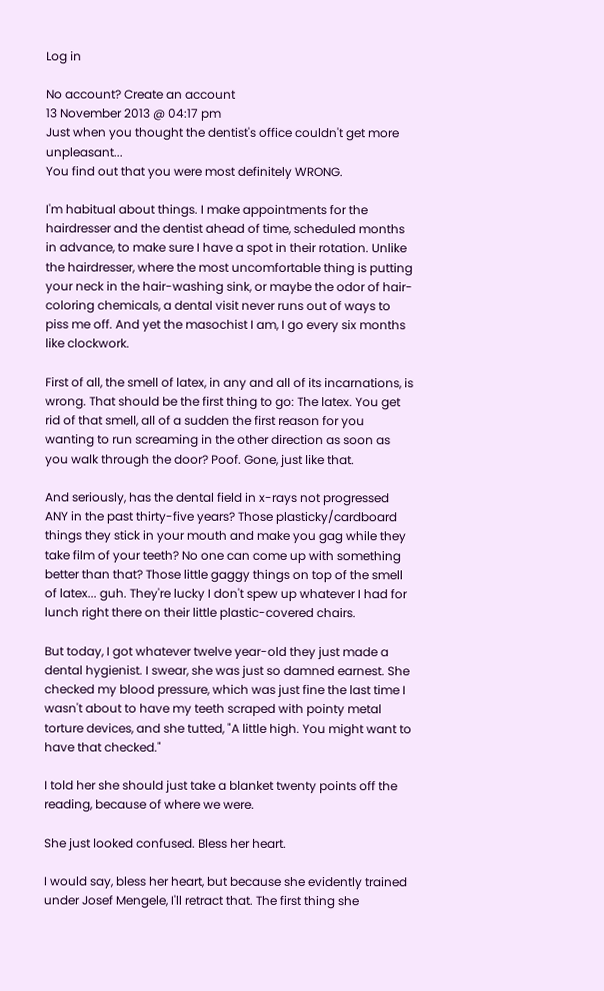Log in

No account? Create an account
13 November 2013 @ 04:17 pm
Just when you thought the dentist's office couldn't get more unpleasant...
You find out that you were most definitely WRONG.

I'm habitual about things. I make appointments for the hairdresser and the dentist ahead of time, scheduled months in advance, to make sure I have a spot in their rotation. Unlike the hairdresser, where the most uncomfortable thing is putting your neck in the hair-washing sink, or maybe the odor of hair-coloring chemicals, a dental visit never runs out of ways to piss me off. And yet the masochist I am, I go every six months like clockwork.

First of all, the smell of latex, in any and all of its incarnations, is wrong. That should be the first thing to go: The latex. You get rid of that smell, all of a sudden the first reason for you wanting to run screaming in the other direction as soon as you walk through the door? Poof. Gone, just like that.

And seriously, has the dental field in x-rays not progressed ANY in the past thirty-five years? Those plasticky/cardboard things they stick in your mouth and make you gag while they take film of your teeth? No one can come up with something better than that? Those little gaggy things on top of the smell of latex... guh. They're lucky I don't spew up whatever I had for lunch right there on their little plastic-covered chairs.

But today, I got whatever twelve year-old they just made a dental hygienist. I swear, she was just so damned earnest. She checked my blood pressure, which was just fine the last time I wasn't about to have my teeth scraped with pointy metal torture devices, and she tutted, "A little high. You might want to have that checked."

I told her she should just take a blanket twenty points off the reading, because of where we were.

She just looked confused. Bless her heart.

I would say, bless her heart, but because she evidently trained under Josef Mengele, I'll retract that. The first thing she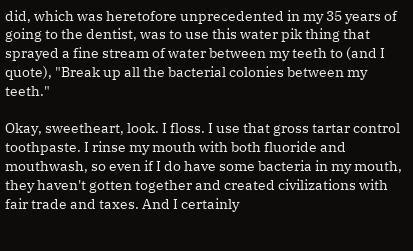did, which was heretofore unprecedented in my 35 years of going to the dentist, was to use this water pik thing that sprayed a fine stream of water between my teeth to (and I quote), "Break up all the bacterial colonies between my teeth."

Okay, sweetheart, look. I floss. I use that gross tartar control toothpaste. I rinse my mouth with both fluoride and mouthwash, so even if I do have some bacteria in my mouth, they haven't gotten together and created civilizations with fair trade and taxes. And I certainly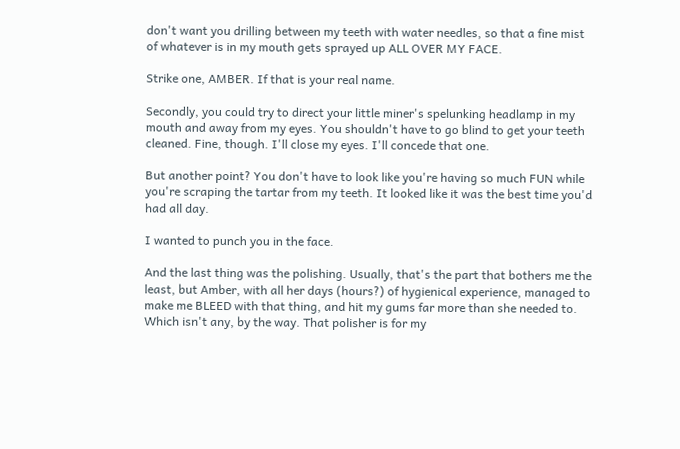don't want you drilling between my teeth with water needles, so that a fine mist of whatever is in my mouth gets sprayed up ALL OVER MY FACE.

Strike one, AMBER. If that is your real name.

Secondly, you could try to direct your little miner's spelunking headlamp in my mouth and away from my eyes. You shouldn't have to go blind to get your teeth cleaned. Fine, though. I'll close my eyes. I'll concede that one.

But another point? You don't have to look like you're having so much FUN while you're scraping the tartar from my teeth. It looked like it was the best time you'd had all day.

I wanted to punch you in the face.

And the last thing was the polishing. Usually, that's the part that bothers me the least, but Amber, with all her days (hours?) of hygienical experience, managed to make me BLEED with that thing, and hit my gums far more than she needed to. Which isn't any, by the way. That polisher is for my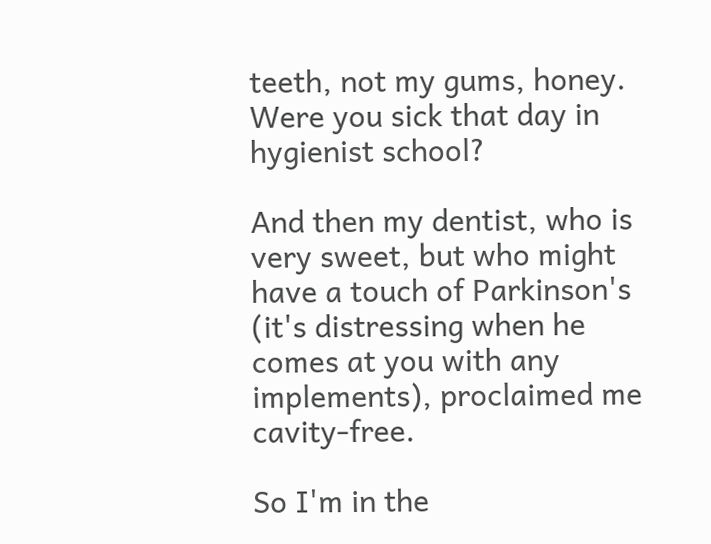teeth, not my gums, honey. Were you sick that day in hygienist school?

And then my dentist, who is very sweet, but who might have a touch of Parkinson's (it's distressing when he comes at you with any implements), proclaimed me cavity-free.

So I'm in the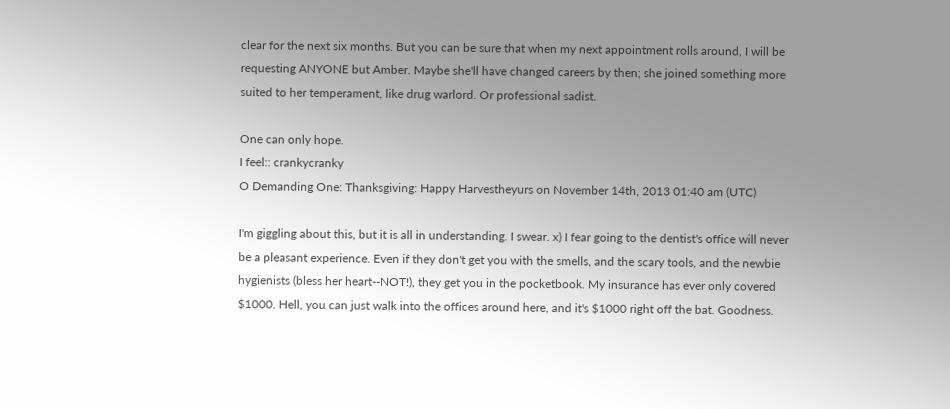clear for the next six months. But you can be sure that when my next appointment rolls around, I will be requesting ANYONE but Amber. Maybe she'll have changed careers by then; she joined something more suited to her temperament, like drug warlord. Or professional sadist.

One can only hope.
I feel:: crankycranky
O Demanding One: Thanksgiving: Happy Harvestheyurs on November 14th, 2013 01:40 am (UTC)

I'm giggling about this, but it is all in understanding. I swear. x) I fear going to the dentist's office will never be a pleasant experience. Even if they don't get you with the smells, and the scary tools, and the newbie hygienists (bless her heart--NOT!), they get you in the pocketbook. My insurance has ever only covered $1000. Hell, you can just walk into the offices around here, and it's $1000 right off the bat. Goodness.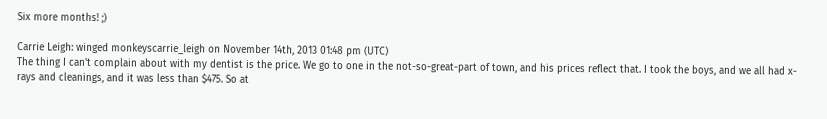Six more months! ;)

Carrie Leigh: winged monkeyscarrie_leigh on November 14th, 2013 01:48 pm (UTC)
The thing I can't complain about with my dentist is the price. We go to one in the not-so-great-part of town, and his prices reflect that. I took the boys, and we all had x-rays and cleanings, and it was less than $475. So at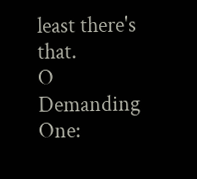least there's that.
O Demanding One: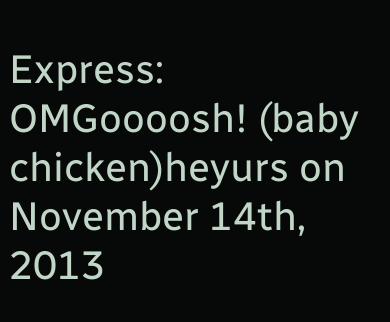Express: OMGoooosh! (baby chicken)heyurs on November 14th, 2013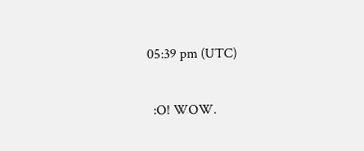05:39 pm (UTC)

  :O! WOW.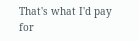That's what I'd pay for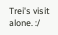Trei's visit alone. :/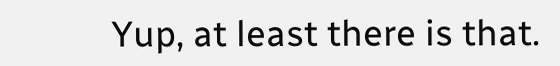Yup, at least there is that.